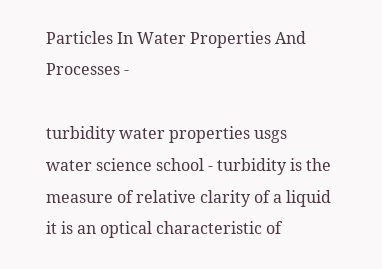Particles In Water Properties And Processes -

turbidity water properties usgs water science school - turbidity is the measure of relative clarity of a liquid it is an optical characteristic of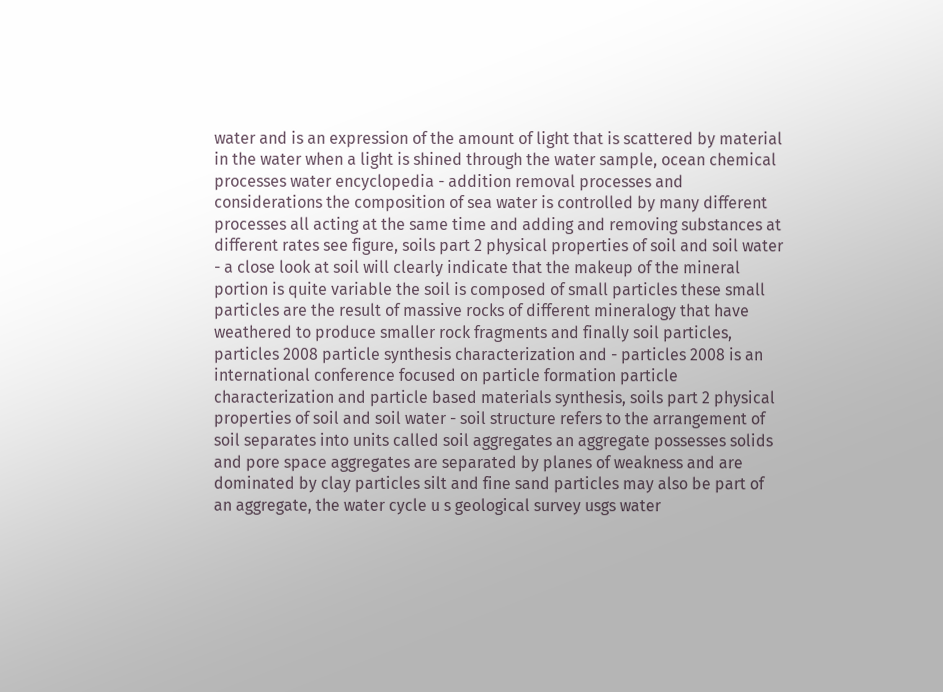water and is an expression of the amount of light that is scattered by material in the water when a light is shined through the water sample, ocean chemical processes water encyclopedia - addition removal processes and considerations the composition of sea water is controlled by many different processes all acting at the same time and adding and removing substances at different rates see figure, soils part 2 physical properties of soil and soil water - a close look at soil will clearly indicate that the makeup of the mineral portion is quite variable the soil is composed of small particles these small particles are the result of massive rocks of different mineralogy that have weathered to produce smaller rock fragments and finally soil particles, particles 2008 particle synthesis characterization and - particles 2008 is an international conference focused on particle formation particle characterization and particle based materials synthesis, soils part 2 physical properties of soil and soil water - soil structure refers to the arrangement of soil separates into units called soil aggregates an aggregate possesses solids and pore space aggregates are separated by planes of weakness and are dominated by clay particles silt and fine sand particles may also be part of an aggregate, the water cycle u s geological survey usgs water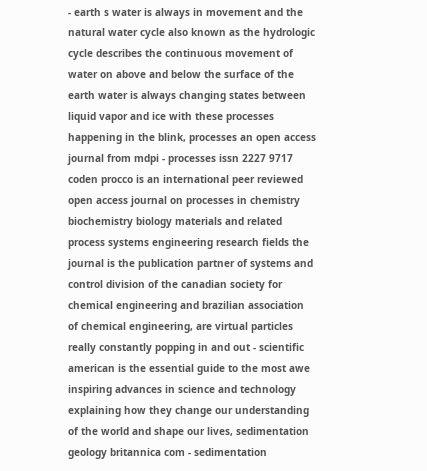- earth s water is always in movement and the natural water cycle also known as the hydrologic cycle describes the continuous movement of water on above and below the surface of the earth water is always changing states between liquid vapor and ice with these processes happening in the blink, processes an open access journal from mdpi - processes issn 2227 9717 coden procco is an international peer reviewed open access journal on processes in chemistry biochemistry biology materials and related process systems engineering research fields the journal is the publication partner of systems and control division of the canadian society for chemical engineering and brazilian association of chemical engineering, are virtual particles really constantly popping in and out - scientific american is the essential guide to the most awe inspiring advances in science and technology explaining how they change our understanding of the world and shape our lives, sedimentation geology britannica com - sedimentation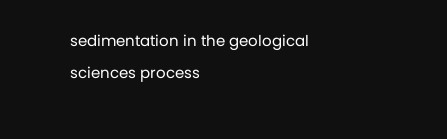sedimentation in the geological sciences process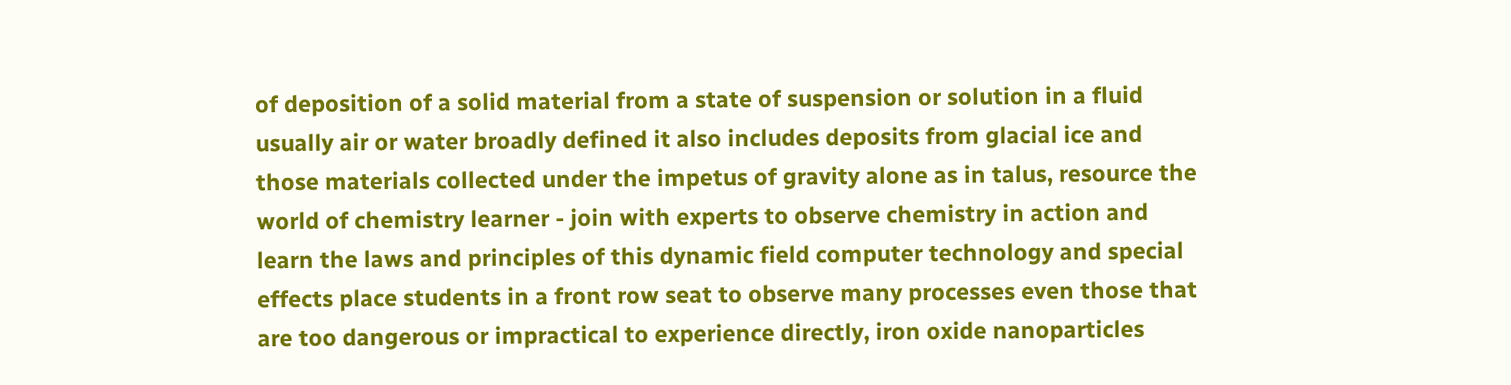of deposition of a solid material from a state of suspension or solution in a fluid usually air or water broadly defined it also includes deposits from glacial ice and those materials collected under the impetus of gravity alone as in talus, resource the world of chemistry learner - join with experts to observe chemistry in action and learn the laws and principles of this dynamic field computer technology and special effects place students in a front row seat to observe many processes even those that are too dangerous or impractical to experience directly, iron oxide nanoparticles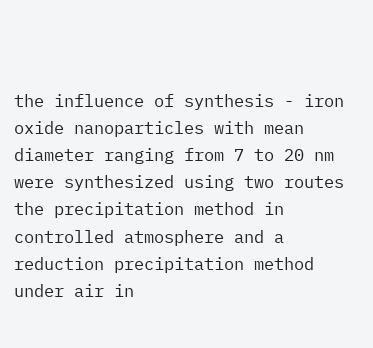the influence of synthesis - iron oxide nanoparticles with mean diameter ranging from 7 to 20 nm were synthesized using two routes the precipitation method in controlled atmosphere and a reduction precipitation method under air in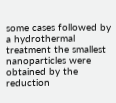some cases followed by a hydrothermal treatment the smallest nanoparticles were obtained by the reduction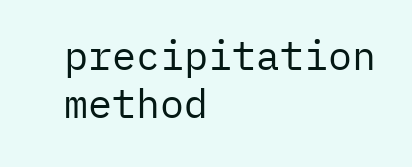precipitation method